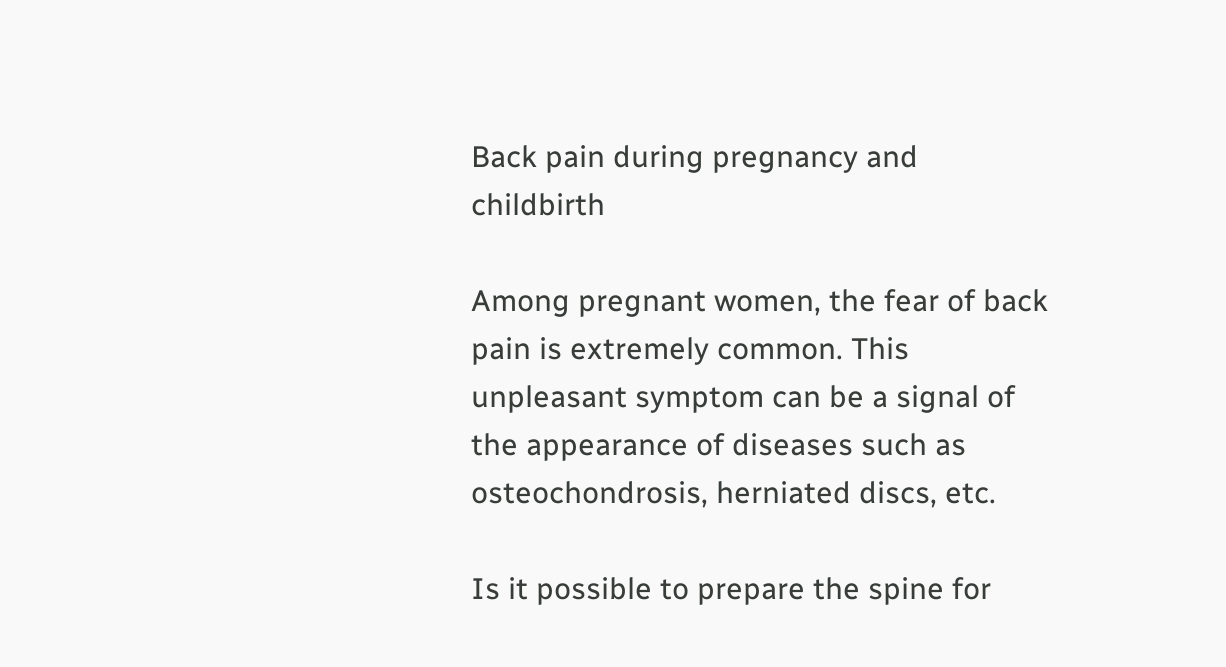Back pain during pregnancy and childbirth

Among pregnant women, the fear of back pain is extremely common. This unpleasant symptom can be a signal of the appearance of diseases such as osteochondrosis, herniated discs, etc.

Is it possible to prepare the spine for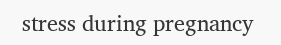stress during pregnancy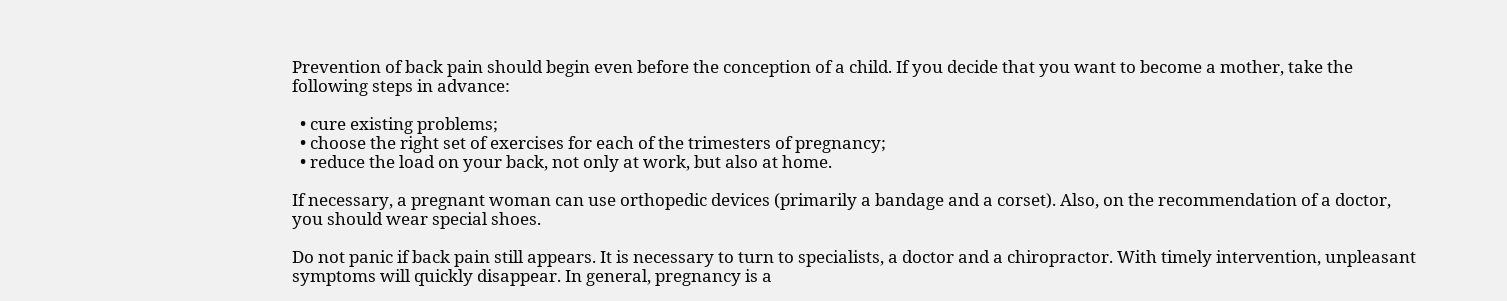Prevention of back pain should begin even before the conception of a child. If you decide that you want to become a mother, take the following steps in advance:

  • cure existing problems;
  • choose the right set of exercises for each of the trimesters of pregnancy;
  • reduce the load on your back, not only at work, but also at home.

If necessary, a pregnant woman can use orthopedic devices (primarily a bandage and a corset). Also, on the recommendation of a doctor, you should wear special shoes.

Do not panic if back pain still appears. It is necessary to turn to specialists, a doctor and a chiropractor. With timely intervention, unpleasant symptoms will quickly disappear. In general, pregnancy is a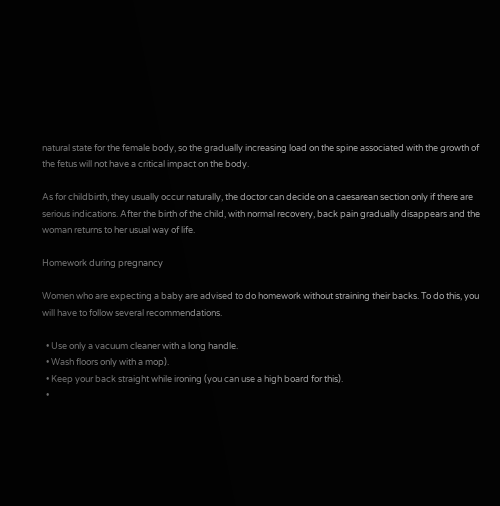natural state for the female body, so the gradually increasing load on the spine associated with the growth of the fetus will not have a critical impact on the body.

As for childbirth, they usually occur naturally, the doctor can decide on a caesarean section only if there are serious indications. After the birth of the child, with normal recovery, back pain gradually disappears and the woman returns to her usual way of life.

Homework during pregnancy

Women who are expecting a baby are advised to do homework without straining their backs. To do this, you will have to follow several recommendations.

  • Use only a vacuum cleaner with a long handle.
  • Wash floors only with a mop).
  • Keep your back straight while ironing (you can use a high board for this).
  •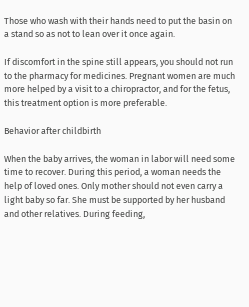Those who wash with their hands need to put the basin on a stand so as not to lean over it once again.

If discomfort in the spine still appears, you should not run to the pharmacy for medicines. Pregnant women are much more helped by a visit to a chiropractor, and for the fetus, this treatment option is more preferable.

Behavior after childbirth

When the baby arrives, the woman in labor will need some time to recover. During this period, a woman needs the help of loved ones. Only mother should not even carry a light baby so far. She must be supported by her husband and other relatives. During feeding,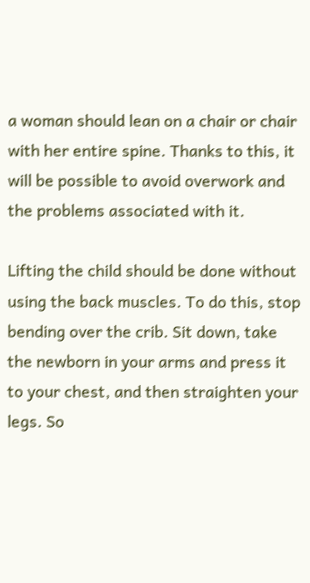a woman should lean on a chair or chair with her entire spine. Thanks to this, it will be possible to avoid overwork and the problems associated with it.

Lifting the child should be done without using the back muscles. To do this, stop bending over the crib. Sit down, take the newborn in your arms and press it to your chest, and then straighten your legs. So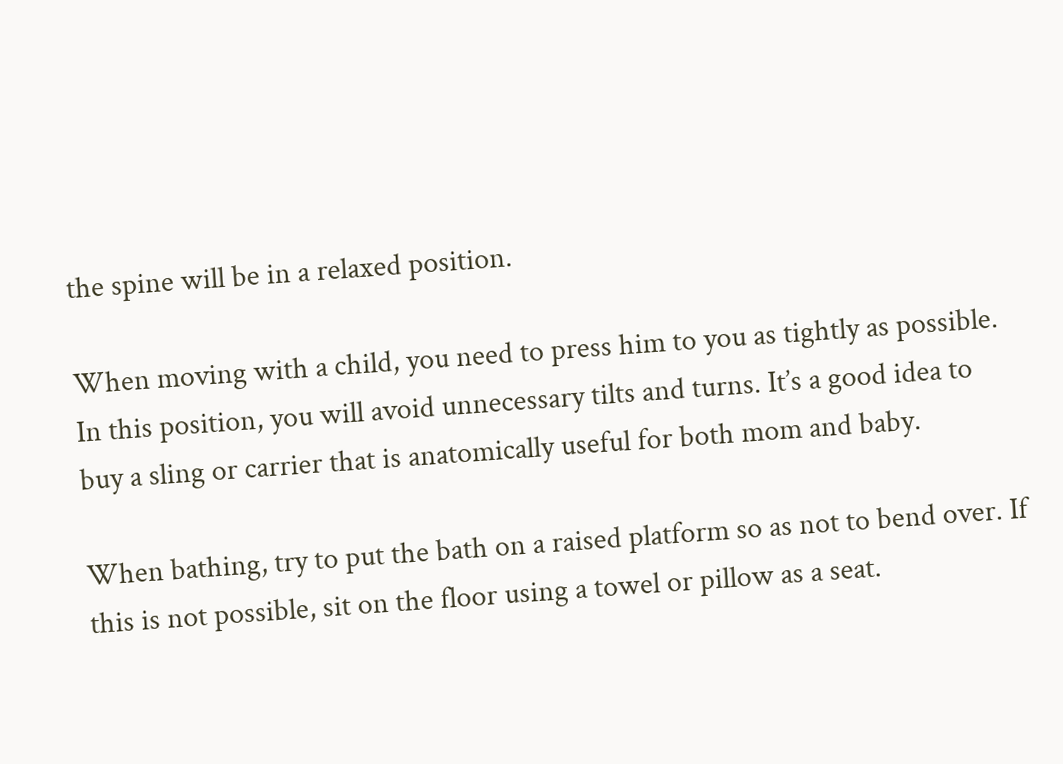the spine will be in a relaxed position.

When moving with a child, you need to press him to you as tightly as possible. In this position, you will avoid unnecessary tilts and turns. It’s a good idea to buy a sling or carrier that is anatomically useful for both mom and baby.

When bathing, try to put the bath on a raised platform so as not to bend over. If this is not possible, sit on the floor using a towel or pillow as a seat.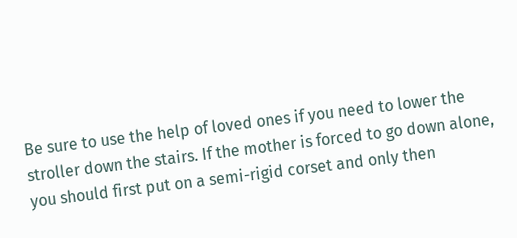Be sure to use the help of loved ones if you need to lower the stroller down the stairs. If the mother is forced to go down alone, you should first put on a semi-rigid corset and only then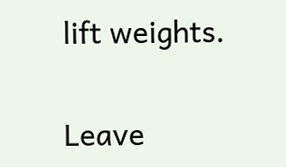lift weights.


Leave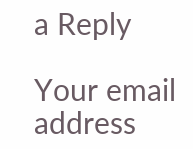a Reply

Your email address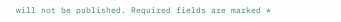will not be published. Required fields are marked *